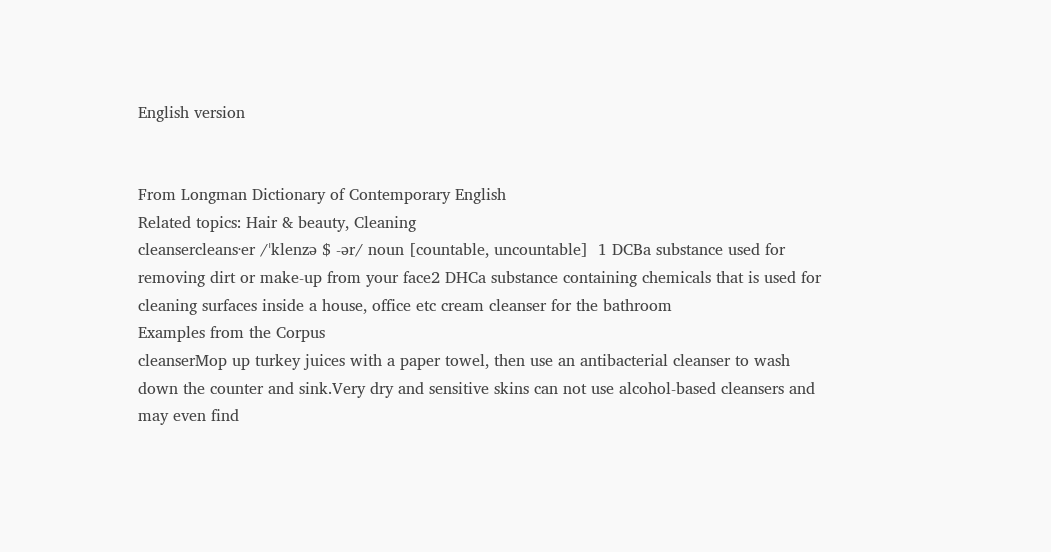English version


From Longman Dictionary of Contemporary English
Related topics: Hair & beauty, Cleaning
cleansercleans‧er /ˈklenzə $ -ər/ noun [countable, uncountable]  1 DCBa substance used for removing dirt or make-up from your face2 DHCa substance containing chemicals that is used for cleaning surfaces inside a house, office etc cream cleanser for the bathroom
Examples from the Corpus
cleanserMop up turkey juices with a paper towel, then use an antibacterial cleanser to wash down the counter and sink.Very dry and sensitive skins can not use alcohol-based cleansers and may even find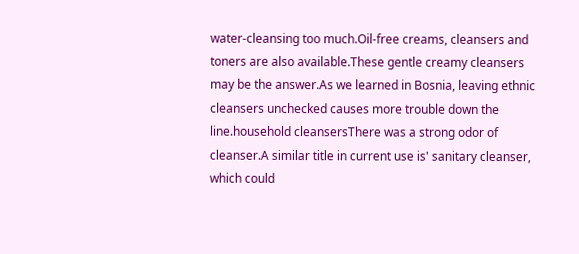water-cleansing too much.Oil-free creams, cleansers and toners are also available.These gentle creamy cleansers may be the answer.As we learned in Bosnia, leaving ethnic cleansers unchecked causes more trouble down the line.household cleansersThere was a strong odor of cleanser.A similar title in current use is' sanitary cleanser, which could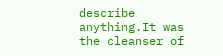describe anything.It was the cleanser of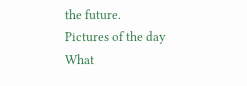the future.
Pictures of the day
What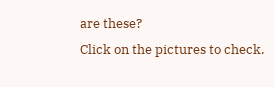are these?
Click on the pictures to check.